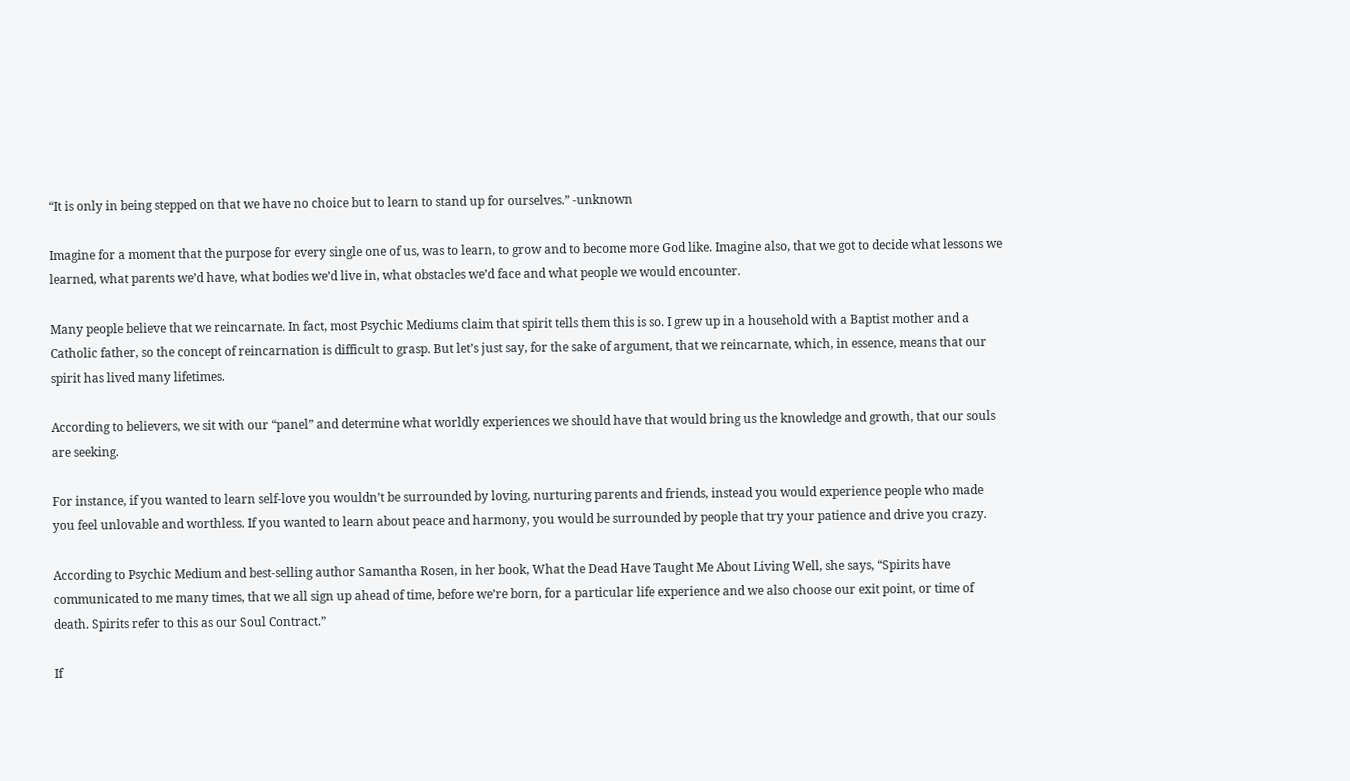“It is only in being stepped on that we have no choice but to learn to stand up for ourselves.” -unknown

Imagine for a moment that the purpose for every single one of us, was to learn, to grow and to become more God like. Imagine also, that we got to decide what lessons we learned, what parents we’d have, what bodies we’d live in, what obstacles we’d face and what people we would encounter.

Many people believe that we reincarnate. In fact, most Psychic Mediums claim that spirit tells them this is so. I grew up in a household with a Baptist mother and a Catholic father, so the concept of reincarnation is difficult to grasp. But let’s just say, for the sake of argument, that we reincarnate, which, in essence, means that our spirit has lived many lifetimes.

According to believers, we sit with our “panel” and determine what worldly experiences we should have that would bring us the knowledge and growth, that our souls are seeking.

For instance, if you wanted to learn self-love you wouldn’t be surrounded by loving, nurturing parents and friends, instead you would experience people who made you feel unlovable and worthless. If you wanted to learn about peace and harmony, you would be surrounded by people that try your patience and drive you crazy.

According to Psychic Medium and best-selling author Samantha Rosen, in her book, What the Dead Have Taught Me About Living Well, she says, “Spirits have communicated to me many times, that we all sign up ahead of time, before we’re born, for a particular life experience and we also choose our exit point, or time of death. Spirits refer to this as our Soul Contract.”

If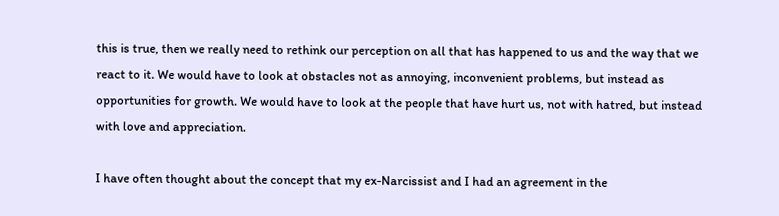this is true, then we really need to rethink our perception on all that has happened to us and the way that we react to it. We would have to look at obstacles not as annoying, inconvenient problems, but instead as opportunities for growth. We would have to look at the people that have hurt us, not with hatred, but instead with love and appreciation.

I have often thought about the concept that my ex-Narcissist and I had an agreement in the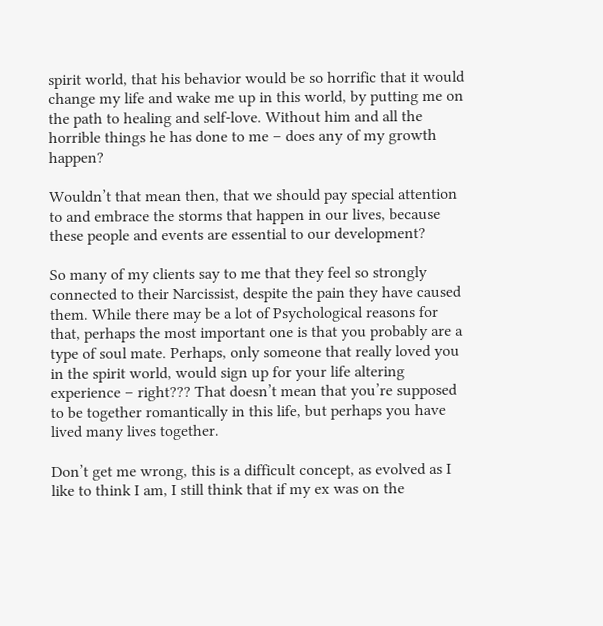spirit world, that his behavior would be so horrific that it would change my life and wake me up in this world, by putting me on the path to healing and self-love. Without him and all the horrible things he has done to me – does any of my growth happen?

Wouldn’t that mean then, that we should pay special attention to and embrace the storms that happen in our lives, because these people and events are essential to our development?

So many of my clients say to me that they feel so strongly connected to their Narcissist, despite the pain they have caused them. While there may be a lot of Psychological reasons for that, perhaps the most important one is that you probably are a type of soul mate. Perhaps, only someone that really loved you in the spirit world, would sign up for your life altering experience – right??? That doesn’t mean that you’re supposed to be together romantically in this life, but perhaps you have lived many lives together.

Don’t get me wrong, this is a difficult concept, as evolved as I like to think I am, I still think that if my ex was on the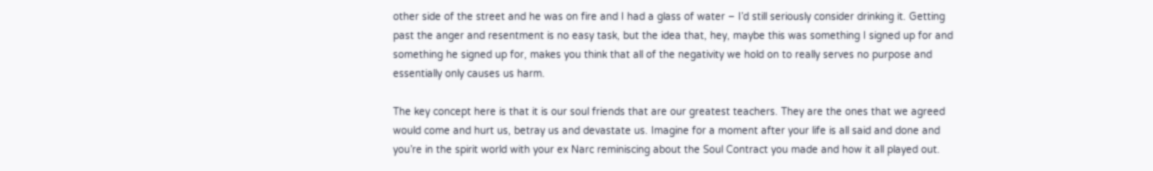other side of the street and he was on fire and I had a glass of water – I’d still seriously consider drinking it. Getting past the anger and resentment is no easy task, but the idea that, hey, maybe this was something I signed up for and something he signed up for, makes you think that all of the negativity we hold on to really serves no purpose and essentially only causes us harm.

The key concept here is that it is our soul friends that are our greatest teachers. They are the ones that we agreed would come and hurt us, betray us and devastate us. Imagine for a moment after your life is all said and done and you’re in the spirit world with your ex Narc reminiscing about the Soul Contract you made and how it all played out.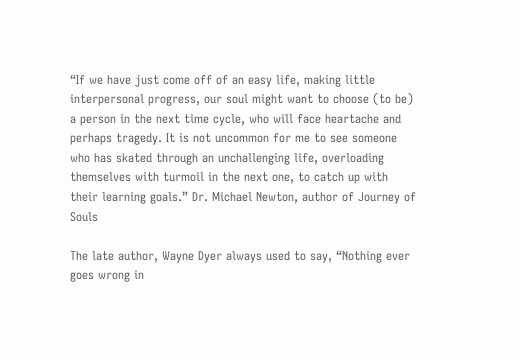“If we have just come off of an easy life, making little interpersonal progress, our soul might want to choose (to be) a person in the next time cycle, who will face heartache and perhaps tragedy. It is not uncommon for me to see someone who has skated through an unchallenging life, overloading themselves with turmoil in the next one, to catch up with their learning goals.” Dr. Michael Newton, author of Journey of Souls

The late author, Wayne Dyer always used to say, “Nothing ever goes wrong in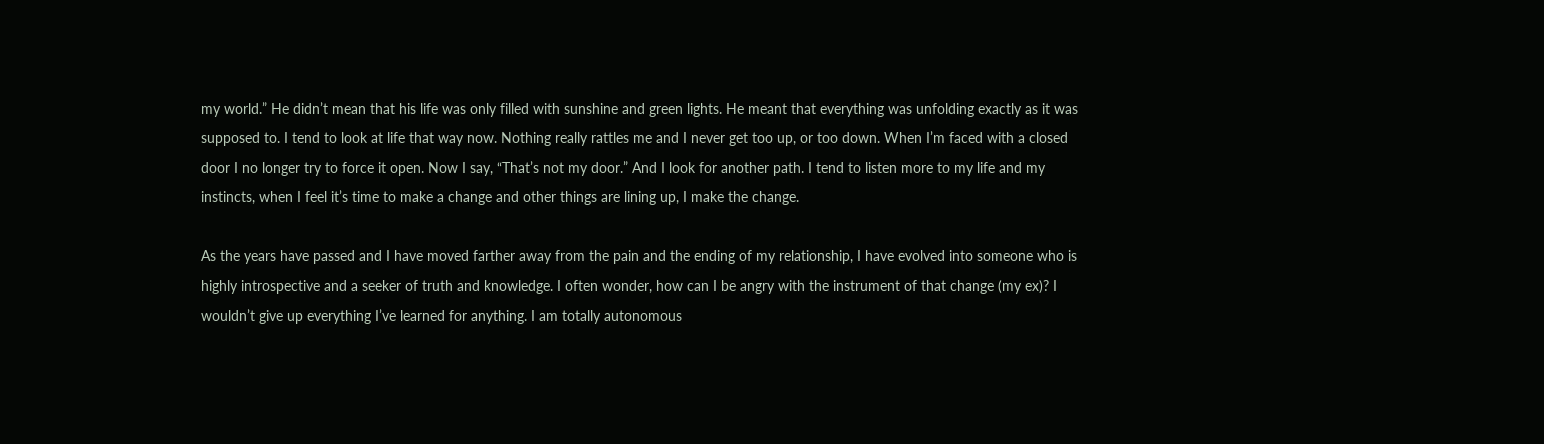my world.” He didn’t mean that his life was only filled with sunshine and green lights. He meant that everything was unfolding exactly as it was supposed to. I tend to look at life that way now. Nothing really rattles me and I never get too up, or too down. When I’m faced with a closed door I no longer try to force it open. Now I say, “That’s not my door.” And I look for another path. I tend to listen more to my life and my instincts, when I feel it’s time to make a change and other things are lining up, I make the change.

As the years have passed and I have moved farther away from the pain and the ending of my relationship, I have evolved into someone who is highly introspective and a seeker of truth and knowledge. I often wonder, how can I be angry with the instrument of that change (my ex)? I wouldn’t give up everything I’ve learned for anything. I am totally autonomous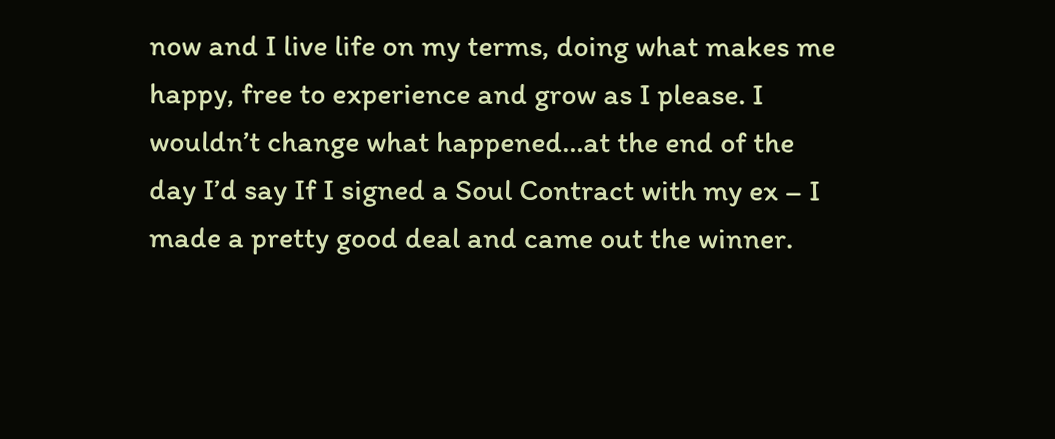now and I live life on my terms, doing what makes me happy, free to experience and grow as I please. I wouldn’t change what happened…at the end of the day I’d say If I signed a Soul Contract with my ex – I made a pretty good deal and came out the winner.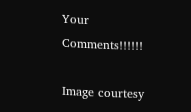Your Comments!!!!!!

Image courtesy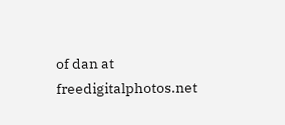of dan at freedigitalphotos.net